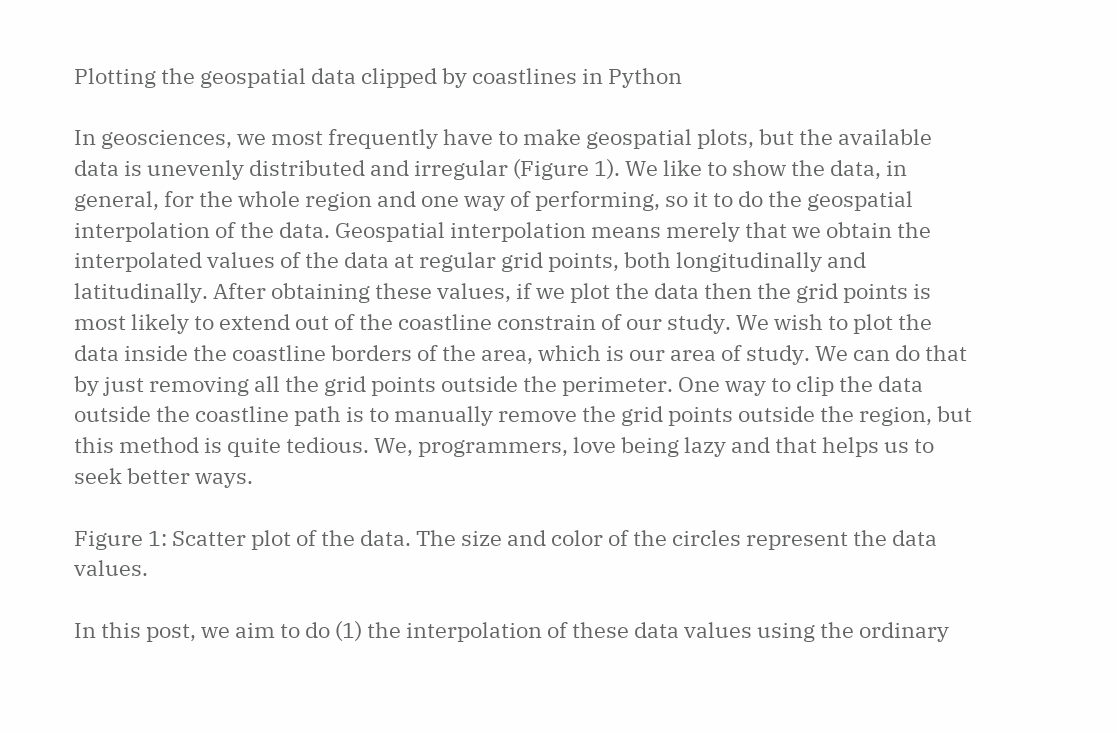Plotting the geospatial data clipped by coastlines in Python

In geosciences, we most frequently have to make geospatial plots, but the available data is unevenly distributed and irregular (Figure 1). We like to show the data, in general, for the whole region and one way of performing, so it to do the geospatial interpolation of the data. Geospatial interpolation means merely that we obtain the interpolated values of the data at regular grid points, both longitudinally and latitudinally. After obtaining these values, if we plot the data then the grid points is most likely to extend out of the coastline constrain of our study. We wish to plot the data inside the coastline borders of the area, which is our area of study. We can do that by just removing all the grid points outside the perimeter. One way to clip the data outside the coastline path is to manually remove the grid points outside the region, but this method is quite tedious. We, programmers, love being lazy and that helps us to seek better ways.

Figure 1: Scatter plot of the data. The size and color of the circles represent the data values.

In this post, we aim to do (1) the interpolation of these data values using the ordinary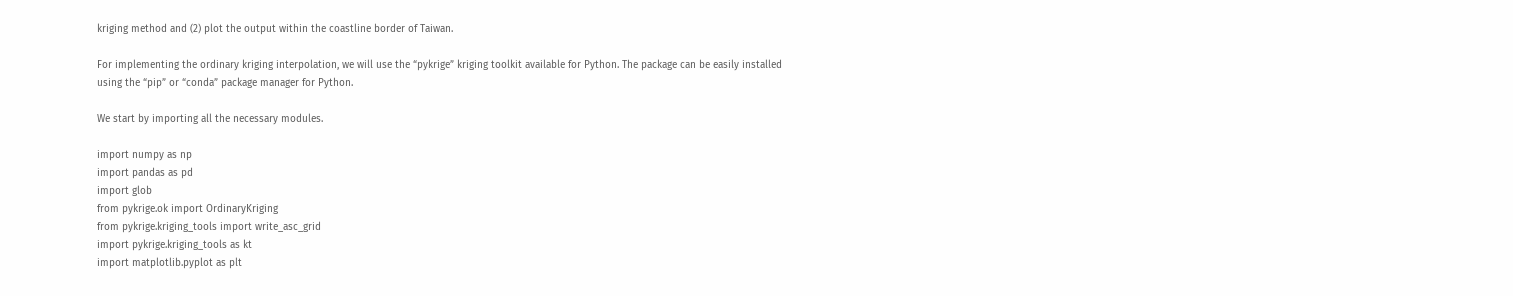kriging method and (2) plot the output within the coastline border of Taiwan.

For implementing the ordinary kriging interpolation, we will use the “pykrige” kriging toolkit available for Python. The package can be easily installed using the “pip” or “conda” package manager for Python.

We start by importing all the necessary modules.

import numpy as np
import pandas as pd
import glob
from pykrige.ok import OrdinaryKriging
from pykrige.kriging_tools import write_asc_grid
import pykrige.kriging_tools as kt
import matplotlib.pyplot as plt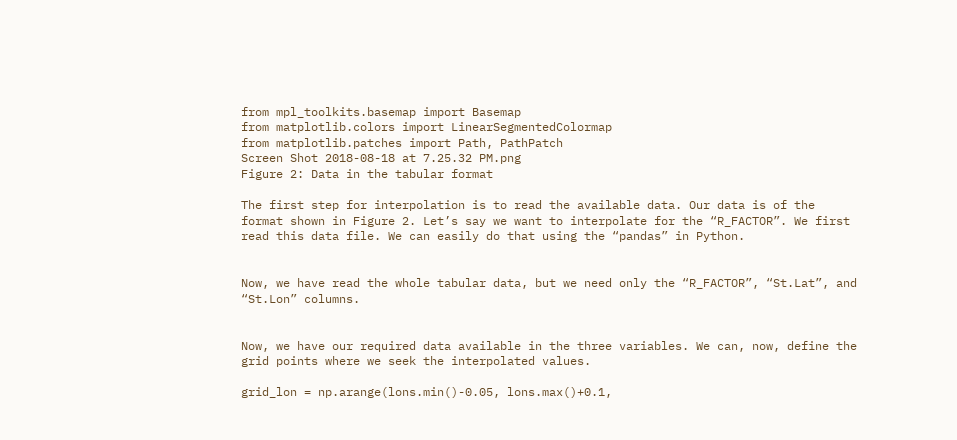from mpl_toolkits.basemap import Basemap
from matplotlib.colors import LinearSegmentedColormap
from matplotlib.patches import Path, PathPatch
Screen Shot 2018-08-18 at 7.25.32 PM.png
Figure 2: Data in the tabular format

The first step for interpolation is to read the available data. Our data is of the format shown in Figure 2. Let’s say we want to interpolate for the “R_FACTOR”. We first read this data file. We can easily do that using the “pandas” in Python.


Now, we have read the whole tabular data, but we need only the “R_FACTOR”, “St.Lat”, and “St.Lon” columns.


Now, we have our required data available in the three variables. We can, now, define the grid points where we seek the interpolated values.

grid_lon = np.arange(lons.min()-0.05, lons.max()+0.1,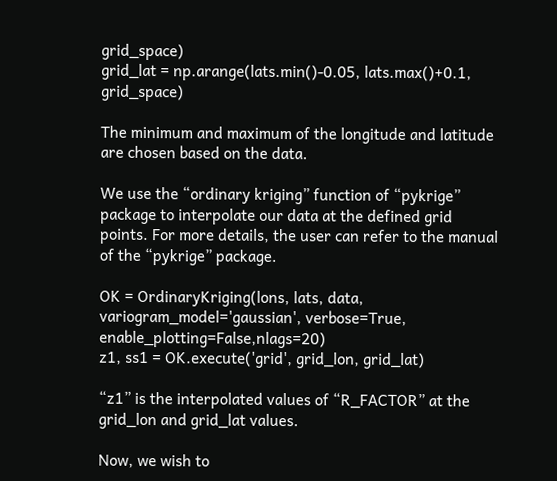grid_space)
grid_lat = np.arange(lats.min()-0.05, lats.max()+0.1, grid_space)

The minimum and maximum of the longitude and latitude are chosen based on the data.

We use the “ordinary kriging” function of “pykrige” package to interpolate our data at the defined grid points. For more details, the user can refer to the manual of the “pykrige” package.

OK = OrdinaryKriging(lons, lats, data, variogram_model='gaussian', verbose=True, enable_plotting=False,nlags=20)
z1, ss1 = OK.execute('grid', grid_lon, grid_lat)

“z1” is the interpolated values of “R_FACTOR” at the grid_lon and grid_lat values.

Now, we wish to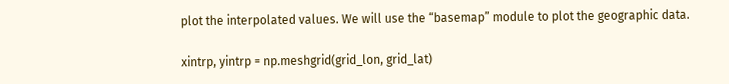plot the interpolated values. We will use the “basemap” module to plot the geographic data.

xintrp, yintrp = np.meshgrid(grid_lon, grid_lat)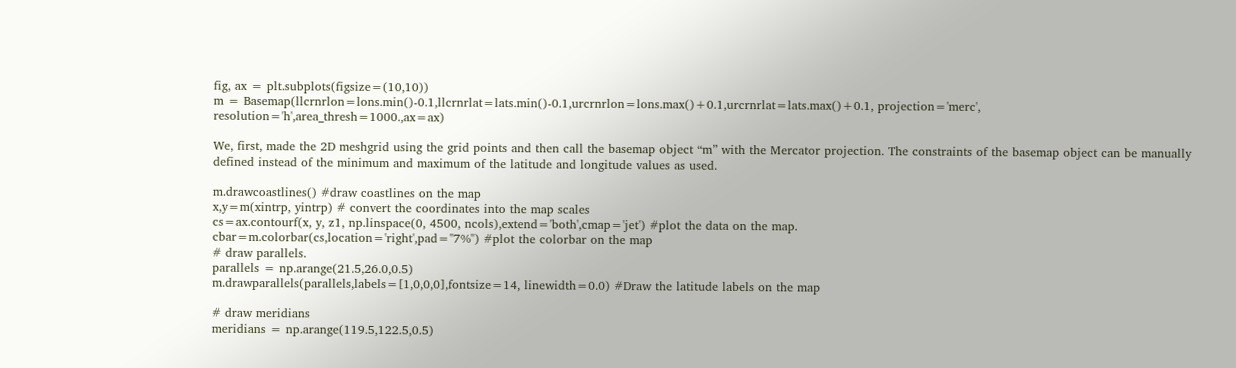fig, ax = plt.subplots(figsize=(10,10))
m = Basemap(llcrnrlon=lons.min()-0.1,llcrnrlat=lats.min()-0.1,urcrnrlon=lons.max()+0.1,urcrnrlat=lats.max()+0.1, projection='merc', resolution='h',area_thresh=1000.,ax=ax)

We, first, made the 2D meshgrid using the grid points and then call the basemap object “m” with the Mercator projection. The constraints of the basemap object can be manually defined instead of the minimum and maximum of the latitude and longitude values as used.

m.drawcoastlines() #draw coastlines on the map
x,y=m(xintrp, yintrp) # convert the coordinates into the map scales
cs=ax.contourf(x, y, z1, np.linspace(0, 4500, ncols),extend='both',cmap='jet') #plot the data on the map.
cbar=m.colorbar(cs,location='right',pad="7%") #plot the colorbar on the map
# draw parallels.
parallels = np.arange(21.5,26.0,0.5)
m.drawparallels(parallels,labels=[1,0,0,0],fontsize=14, linewidth=0.0) #Draw the latitude labels on the map

# draw meridians
meridians = np.arange(119.5,122.5,0.5)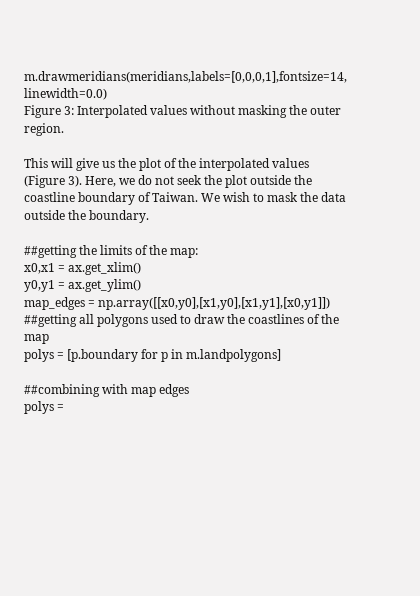m.drawmeridians(meridians,labels=[0,0,0,1],fontsize=14, linewidth=0.0)
Figure 3: Interpolated values without masking the outer region.

This will give us the plot of the interpolated values (Figure 3). Here, we do not seek the plot outside the coastline boundary of Taiwan. We wish to mask the data outside the boundary.

##getting the limits of the map:
x0,x1 = ax.get_xlim()
y0,y1 = ax.get_ylim()
map_edges = np.array([[x0,y0],[x1,y0],[x1,y1],[x0,y1]])
##getting all polygons used to draw the coastlines of the map
polys = [p.boundary for p in m.landpolygons]

##combining with map edges
polys =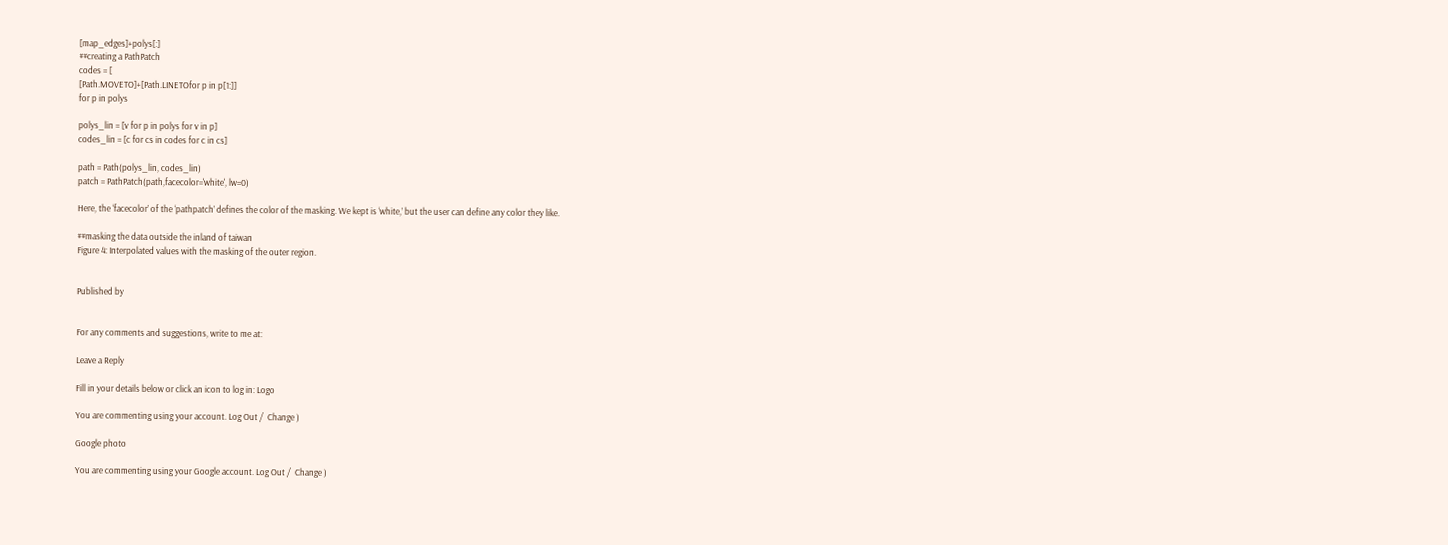[map_edges]+polys[:]
##creating a PathPatch
codes = [
[Path.MOVETO]+[Path.LINETOfor p in p[1:]]
for p in polys

polys_lin = [v for p in polys for v in p]
codes_lin = [c for cs in codes for c in cs]

path = Path(polys_lin, codes_lin)
patch = PathPatch(path,facecolor='white', lw=0)

Here, the ‘facecolor’ of the ‘pathpatch’ defines the color of the masking. We kept is ‘white,’ but the user can define any color they like.

##masking the data outside the inland of taiwan
Figure 4: Interpolated values with the masking of the outer region.


Published by


For any comments and suggestions, write to me at:

Leave a Reply

Fill in your details below or click an icon to log in: Logo

You are commenting using your account. Log Out /  Change )

Google photo

You are commenting using your Google account. Log Out /  Change )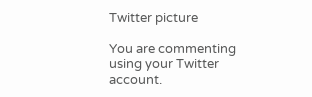Twitter picture

You are commenting using your Twitter account.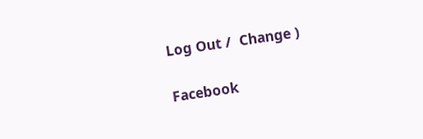Log Out /  Change )

Facebook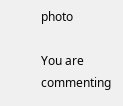photo

You are commenting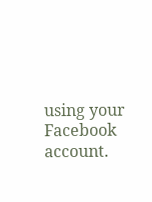using your Facebook account.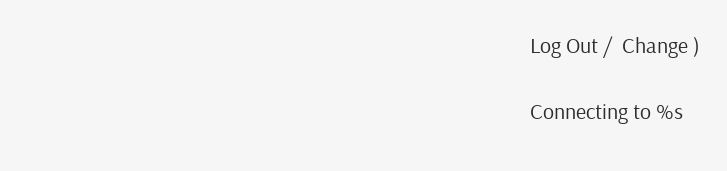Log Out /  Change )

Connecting to %s